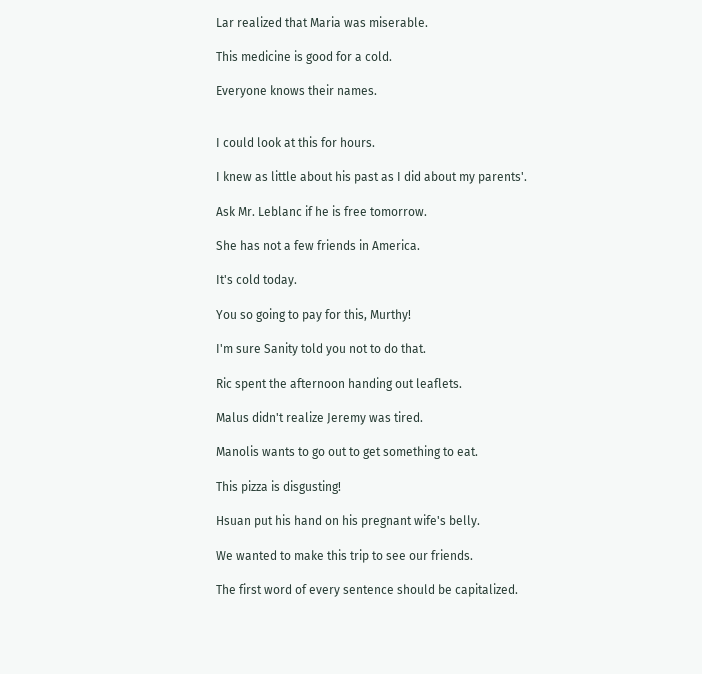Lar realized that Maria was miserable.

This medicine is good for a cold.

Everyone knows their names.


I could look at this for hours.

I knew as little about his past as I did about my parents'.

Ask Mr. Leblanc if he is free tomorrow.

She has not a few friends in America.

It's cold today.

You so going to pay for this, Murthy!

I'm sure Sanity told you not to do that.

Ric spent the afternoon handing out leaflets.

Malus didn't realize Jeremy was tired.

Manolis wants to go out to get something to eat.

This pizza is disgusting!

Hsuan put his hand on his pregnant wife's belly.

We wanted to make this trip to see our friends.

The first word of every sentence should be capitalized.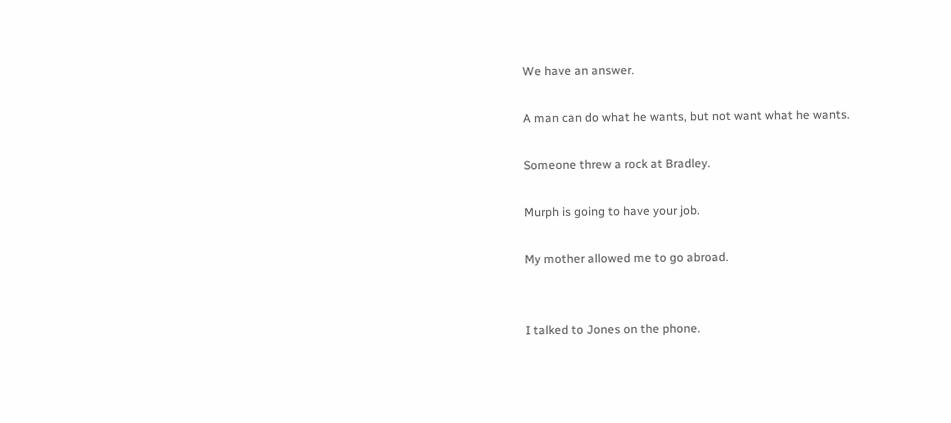We have an answer.

A man can do what he wants, but not want what he wants.

Someone threw a rock at Bradley.

Murph is going to have your job.

My mother allowed me to go abroad.


I talked to Jones on the phone.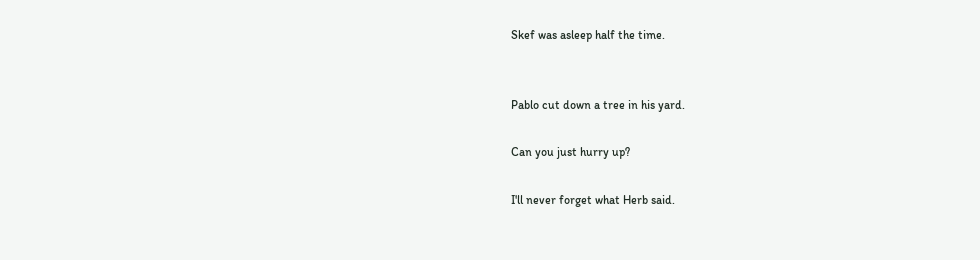Skef was asleep half the time.


Pablo cut down a tree in his yard.

Can you just hurry up?

I'll never forget what Herb said.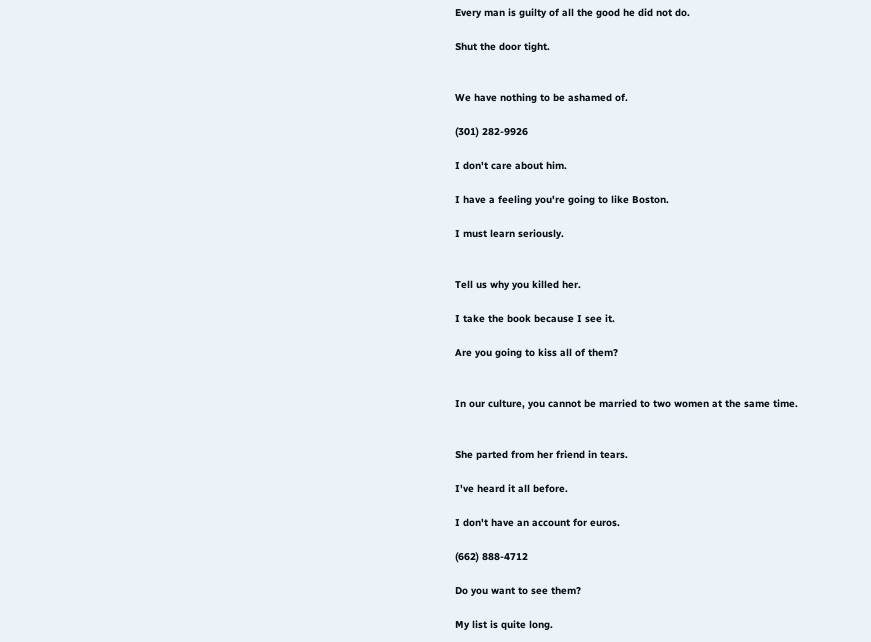Every man is guilty of all the good he did not do.

Shut the door tight.


We have nothing to be ashamed of.

(301) 282-9926

I don't care about him.

I have a feeling you're going to like Boston.

I must learn seriously.


Tell us why you killed her.

I take the book because I see it.

Are you going to kiss all of them?


In our culture, you cannot be married to two women at the same time.


She parted from her friend in tears.

I've heard it all before.

I don't have an account for euros.

(662) 888-4712

Do you want to see them?

My list is quite long.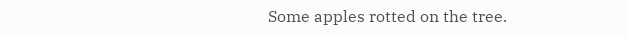Some apples rotted on the tree.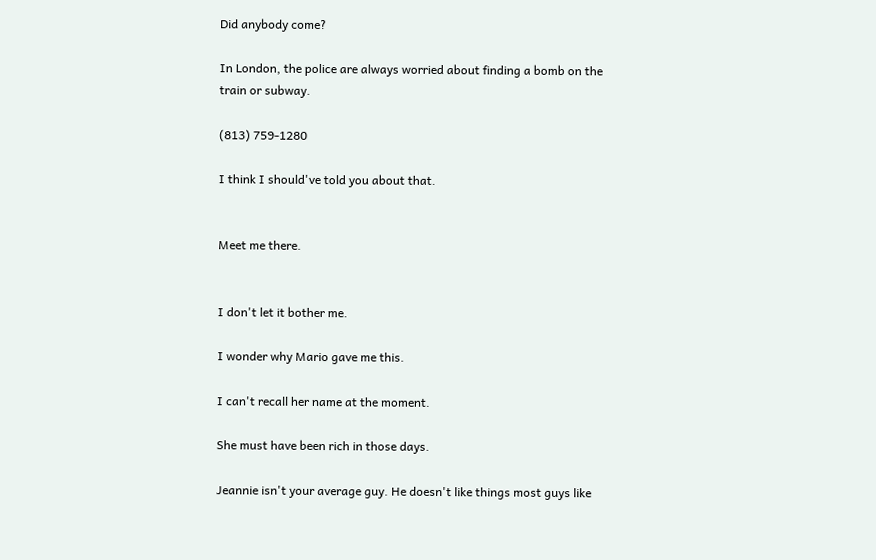Did anybody come?

In London, the police are always worried about finding a bomb on the train or subway.

(813) 759-1280

I think I should've told you about that.


Meet me there.


I don't let it bother me.

I wonder why Mario gave me this.

I can't recall her name at the moment.

She must have been rich in those days.

Jeannie isn't your average guy. He doesn't like things most guys like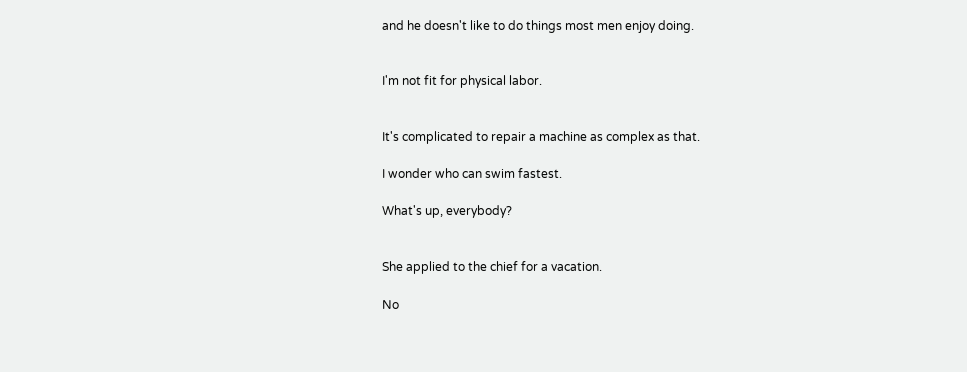and he doesn't like to do things most men enjoy doing.


I'm not fit for physical labor.


It's complicated to repair a machine as complex as that.

I wonder who can swim fastest.

What's up, everybody?


She applied to the chief for a vacation.

No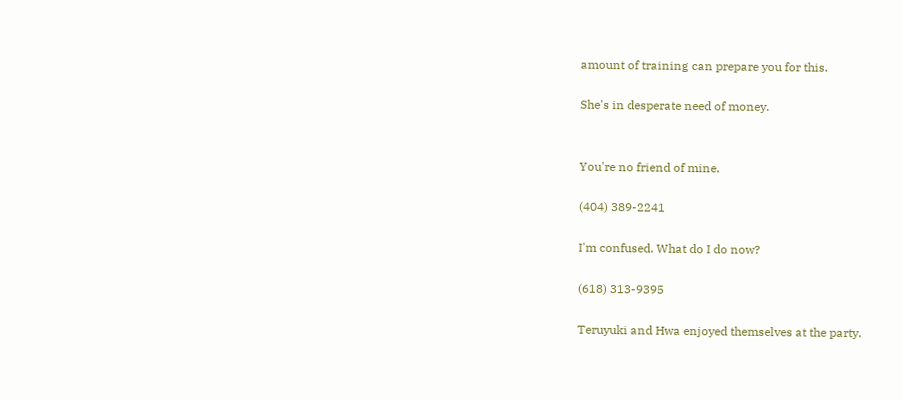amount of training can prepare you for this.

She's in desperate need of money.


You're no friend of mine.

(404) 389-2241

I'm confused. What do I do now?

(618) 313-9395

Teruyuki and Hwa enjoyed themselves at the party.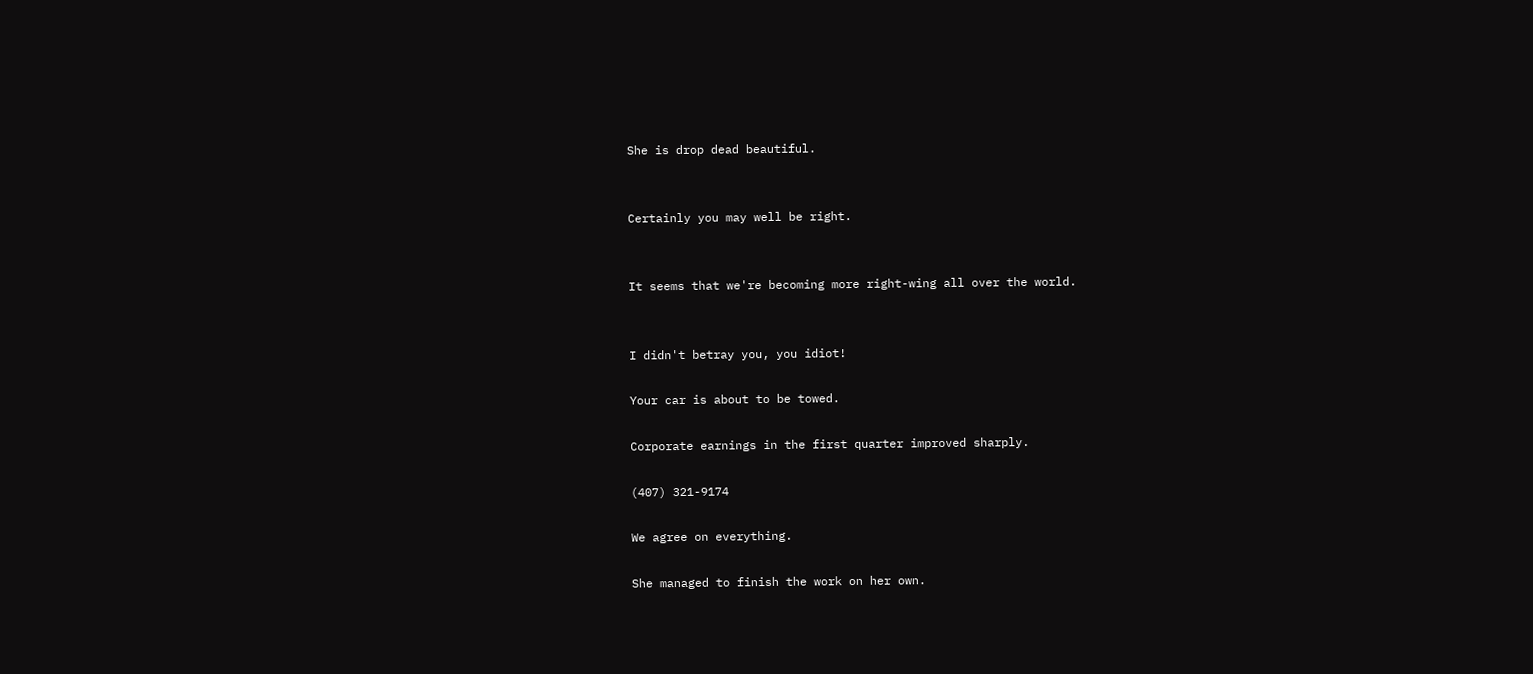She is drop dead beautiful.


Certainly you may well be right.


It seems that we're becoming more right-wing all over the world.


I didn't betray you, you idiot!

Your car is about to be towed.

Corporate earnings in the first quarter improved sharply.

(407) 321-9174

We agree on everything.

She managed to finish the work on her own.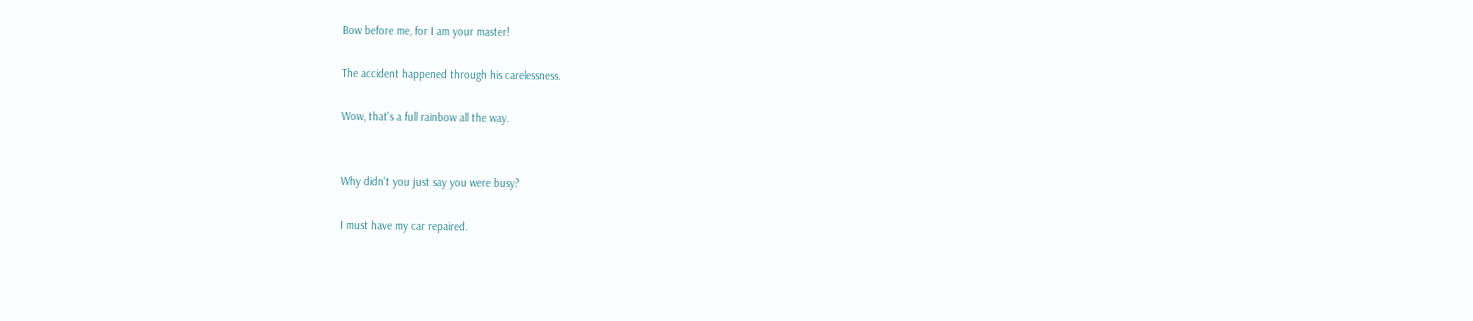Bow before me, for I am your master!

The accident happened through his carelessness.

Wow, that's a full rainbow all the way.


Why didn't you just say you were busy?

I must have my car repaired.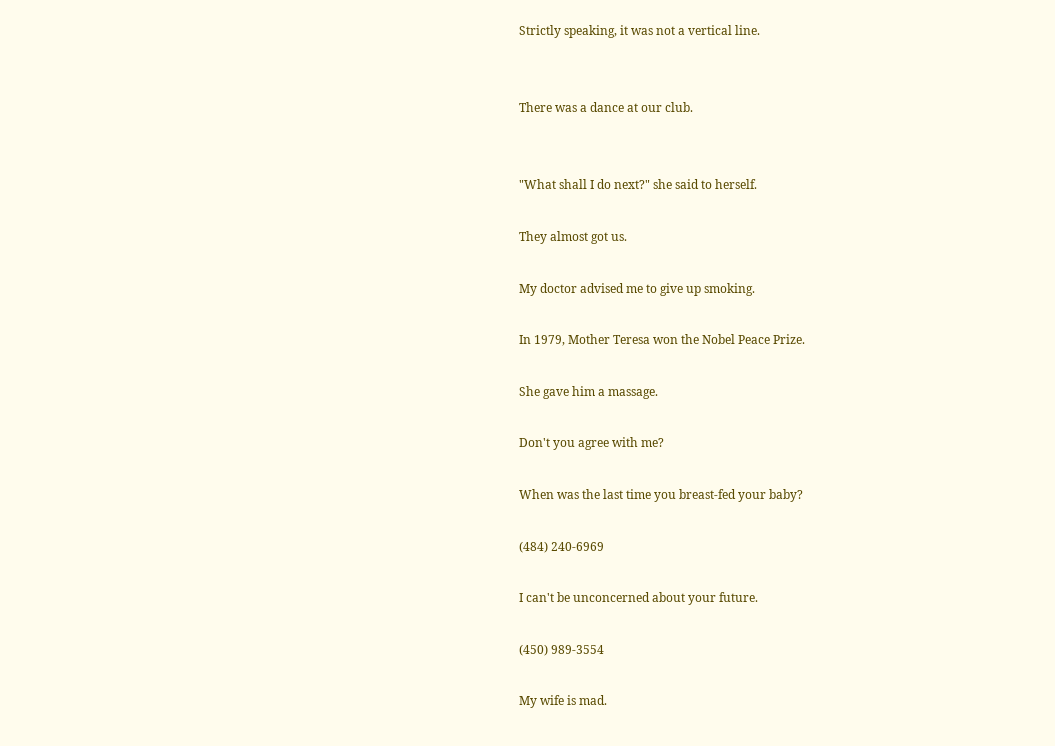Strictly speaking, it was not a vertical line.


There was a dance at our club.


"What shall I do next?" she said to herself.

They almost got us.

My doctor advised me to give up smoking.

In 1979, Mother Teresa won the Nobel Peace Prize.

She gave him a massage.

Don't you agree with me?

When was the last time you breast-fed your baby?

(484) 240-6969

I can't be unconcerned about your future.

(450) 989-3554

My wife is mad.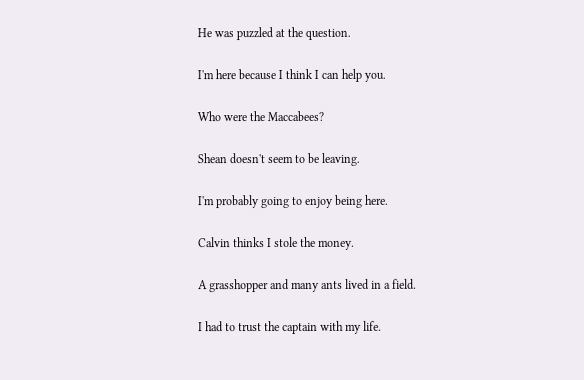He was puzzled at the question.

I'm here because I think I can help you.

Who were the Maccabees?

Shean doesn't seem to be leaving.

I'm probably going to enjoy being here.

Calvin thinks I stole the money.

A grasshopper and many ants lived in a field.

I had to trust the captain with my life.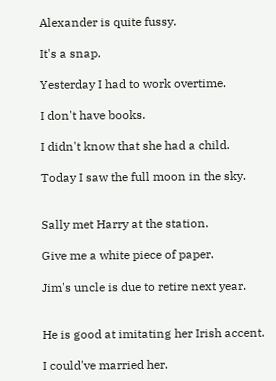Alexander is quite fussy.

It's a snap.

Yesterday I had to work overtime.

I don't have books.

I didn't know that she had a child.

Today I saw the full moon in the sky.


Sally met Harry at the station.

Give me a white piece of paper.

Jim's uncle is due to retire next year.


He is good at imitating her Irish accent.

I could've married her.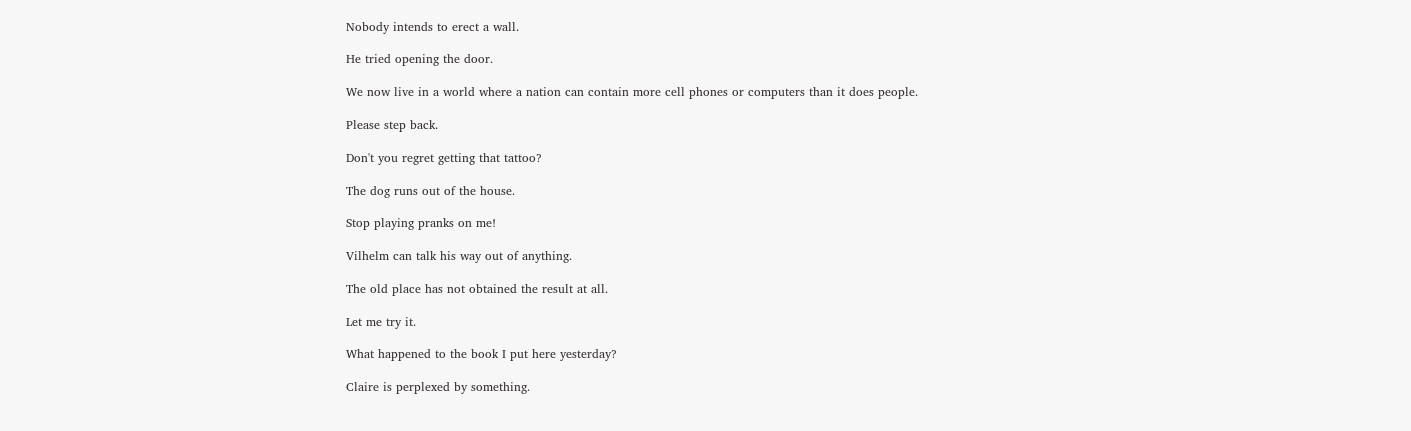Nobody intends to erect a wall.

He tried opening the door.

We now live in a world where a nation can contain more cell phones or computers than it does people.

Please step back.

Don't you regret getting that tattoo?

The dog runs out of the house.

Stop playing pranks on me!

Vilhelm can talk his way out of anything.

The old place has not obtained the result at all.

Let me try it.

What happened to the book I put here yesterday?

Claire is perplexed by something.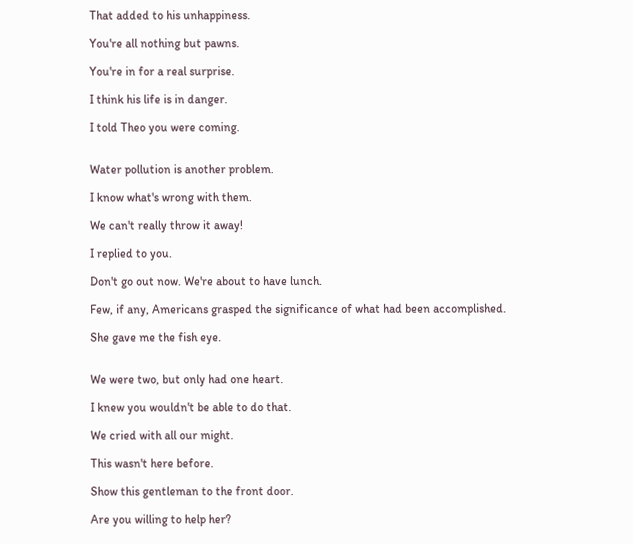That added to his unhappiness.

You're all nothing but pawns.

You're in for a real surprise.

I think his life is in danger.

I told Theo you were coming.


Water pollution is another problem.

I know what's wrong with them.

We can't really throw it away!

I replied to you.

Don't go out now. We're about to have lunch.

Few, if any, Americans grasped the significance of what had been accomplished.

She gave me the fish eye.


We were two, but only had one heart.

I knew you wouldn't be able to do that.

We cried with all our might.

This wasn't here before.

Show this gentleman to the front door.

Are you willing to help her?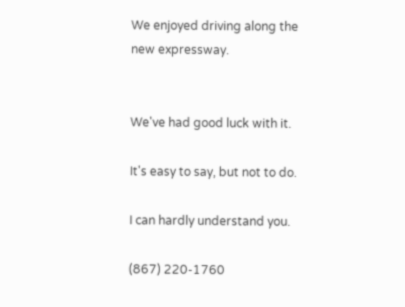We enjoyed driving along the new expressway.


We've had good luck with it.

It's easy to say, but not to do.

I can hardly understand you.

(867) 220-1760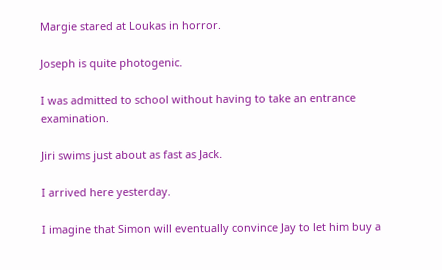Margie stared at Loukas in horror.

Joseph is quite photogenic.

I was admitted to school without having to take an entrance examination.

Jiri swims just about as fast as Jack.

I arrived here yesterday.

I imagine that Simon will eventually convince Jay to let him buy a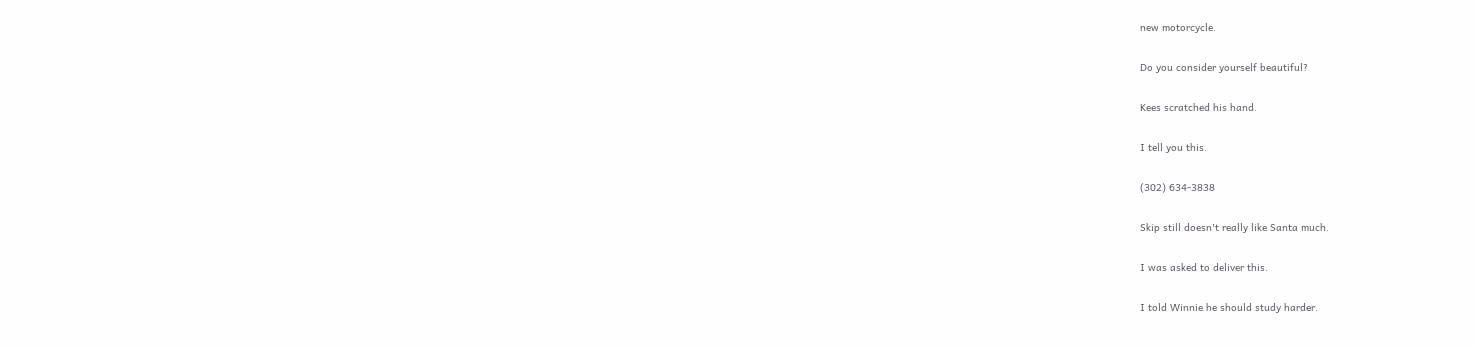new motorcycle.

Do you consider yourself beautiful?

Kees scratched his hand.

I tell you this.

(302) 634-3838

Skip still doesn't really like Santa much.

I was asked to deliver this.

I told Winnie he should study harder.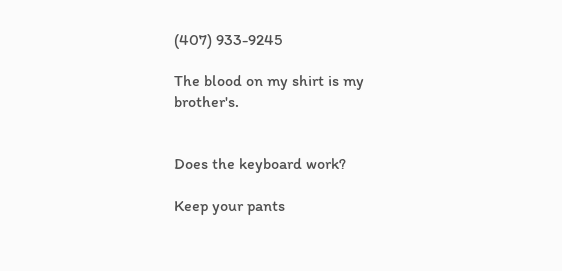(407) 933-9245

The blood on my shirt is my brother's.


Does the keyboard work?

Keep your pants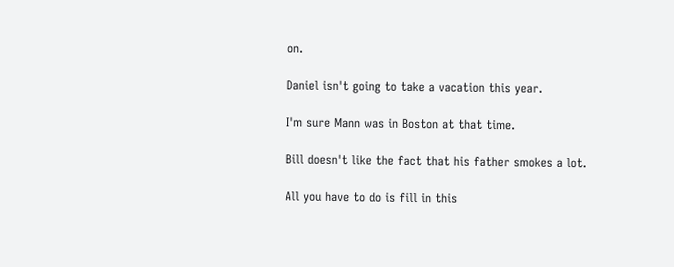on.

Daniel isn't going to take a vacation this year.

I'm sure Mann was in Boston at that time.

Bill doesn't like the fact that his father smokes a lot.

All you have to do is fill in this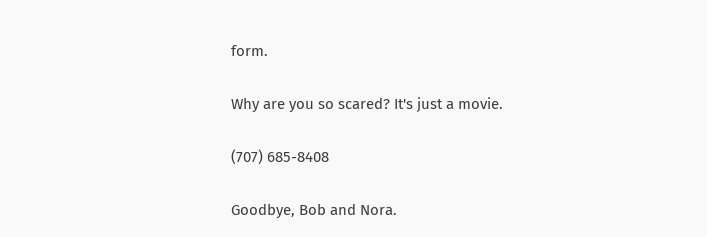form.

Why are you so scared? It's just a movie.

(707) 685-8408

Goodbye, Bob and Nora.